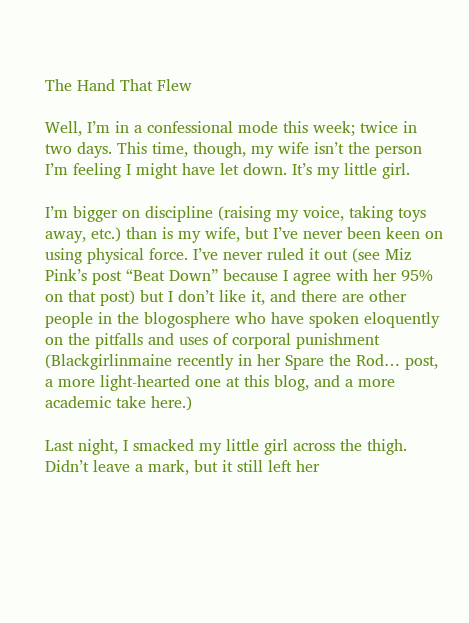The Hand That Flew

Well, I’m in a confessional mode this week; twice in two days. This time, though, my wife isn’t the person I’m feeling I might have let down. It’s my little girl.

I’m bigger on discipline (raising my voice, taking toys away, etc.) than is my wife, but I’ve never been keen on using physical force. I’ve never ruled it out (see Miz Pink’s post “Beat Down” because I agree with her 95% on that post) but I don’t like it, and there are other people in the blogosphere who have spoken eloquently on the pitfalls and uses of corporal punishment (Blackgirlinmaine recently in her Spare the Rod… post, a more light-hearted one at this blog, and a more academic take here.)

Last night, I smacked my little girl across the thigh. Didn’t leave a mark, but it still left her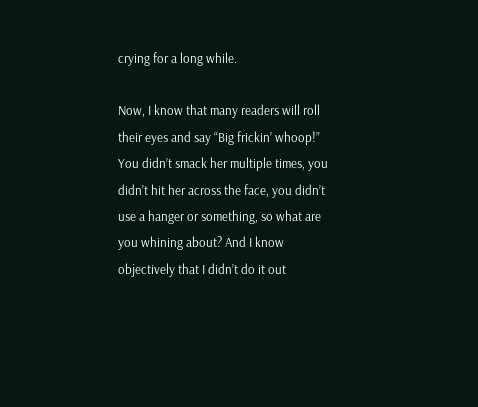crying for a long while.

Now, I know that many readers will roll their eyes and say “Big frickin’ whoop!” You didn’t smack her multiple times, you didn’t hit her across the face, you didn’t use a hanger or something, so what are you whining about? And I know objectively that I didn’t do it out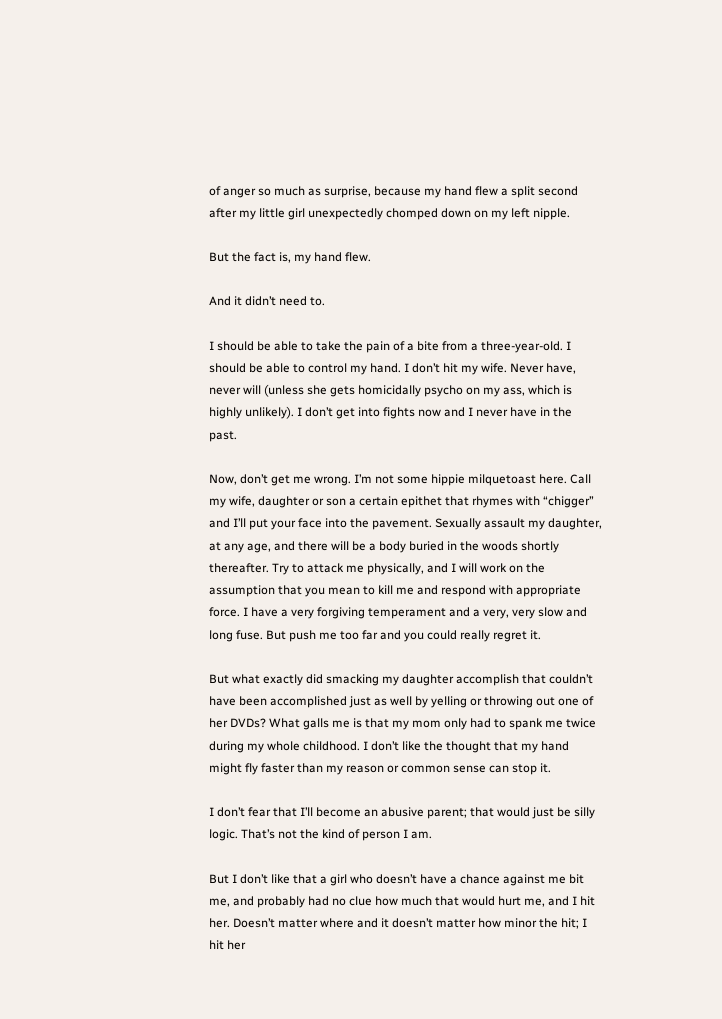of anger so much as surprise, because my hand flew a split second after my little girl unexpectedly chomped down on my left nipple.

But the fact is, my hand flew.

And it didn’t need to.

I should be able to take the pain of a bite from a three-year-old. I should be able to control my hand. I don’t hit my wife. Never have, never will (unless she gets homicidally psycho on my ass, which is highly unlikely). I don’t get into fights now and I never have in the past.

Now, don’t get me wrong. I’m not some hippie milquetoast here. Call my wife, daughter or son a certain epithet that rhymes with “chigger” and I’ll put your face into the pavement. Sexually assault my daughter, at any age, and there will be a body buried in the woods shortly thereafter. Try to attack me physically, and I will work on the assumption that you mean to kill me and respond with appropriate force. I have a very forgiving temperament and a very, very slow and long fuse. But push me too far and you could really regret it.

But what exactly did smacking my daughter accomplish that couldn’t have been accomplished just as well by yelling or throwing out one of her DVDs? What galls me is that my mom only had to spank me twice during my whole childhood. I don’t like the thought that my hand might fly faster than my reason or common sense can stop it.

I don’t fear that I’ll become an abusive parent; that would just be silly logic. That’s not the kind of person I am.

But I don’t like that a girl who doesn’t have a chance against me bit me, and probably had no clue how much that would hurt me, and I hit her. Doesn’t matter where and it doesn’t matter how minor the hit; I hit her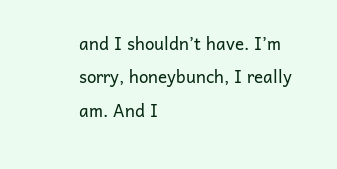and I shouldn’t have. I’m sorry, honeybunch, I really am. And I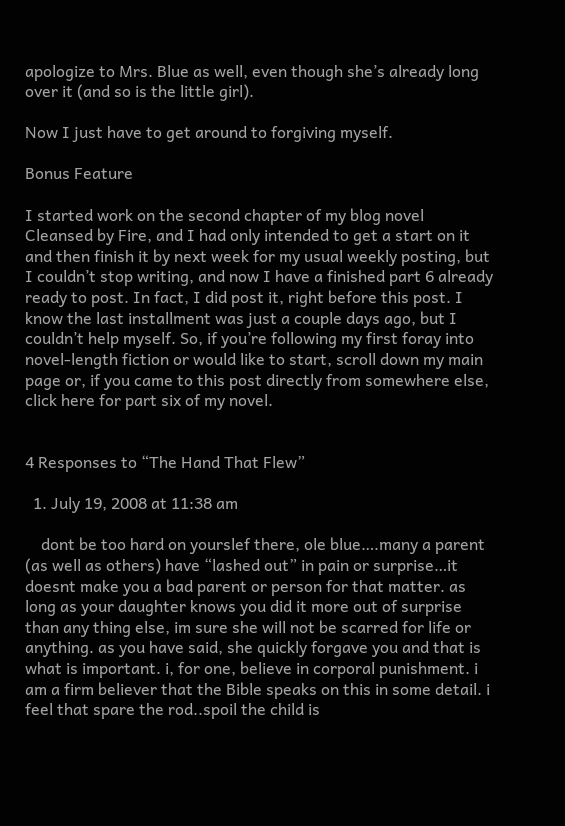apologize to Mrs. Blue as well, even though she’s already long over it (and so is the little girl).

Now I just have to get around to forgiving myself.

Bonus Feature

I started work on the second chapter of my blog novel Cleansed by Fire, and I had only intended to get a start on it and then finish it by next week for my usual weekly posting, but I couldn’t stop writing, and now I have a finished part 6 already ready to post. In fact, I did post it, right before this post. I know the last installment was just a couple days ago, but I couldn’t help myself. So, if you’re following my first foray into novel-length fiction or would like to start, scroll down my main page or, if you came to this post directly from somewhere else, click here for part six of my novel.


4 Responses to “The Hand That Flew”

  1. July 19, 2008 at 11:38 am

    dont be too hard on yourslef there, ole blue….many a parent (as well as others) have “lashed out” in pain or surprise…it doesnt make you a bad parent or person for that matter. as long as your daughter knows you did it more out of surprise than any thing else, im sure she will not be scarred for life or anything. as you have said, she quickly forgave you and that is what is important. i, for one, believe in corporal punishment. i am a firm believer that the Bible speaks on this in some detail. i feel that spare the rod..spoil the child is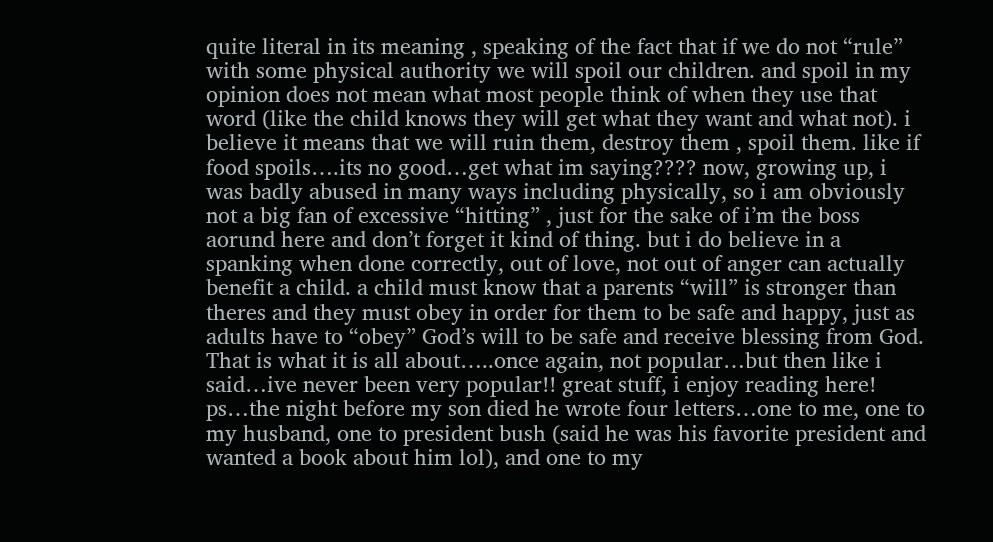quite literal in its meaning , speaking of the fact that if we do not “rule” with some physical authority we will spoil our children. and spoil in my opinion does not mean what most people think of when they use that word (like the child knows they will get what they want and what not). i believe it means that we will ruin them, destroy them , spoil them. like if food spoils….its no good…get what im saying???? now, growing up, i was badly abused in many ways including physically, so i am obviously not a big fan of excessive “hitting” , just for the sake of i’m the boss aorund here and don’t forget it kind of thing. but i do believe in a spanking when done correctly, out of love, not out of anger can actually benefit a child. a child must know that a parents “will” is stronger than theres and they must obey in order for them to be safe and happy, just as adults have to “obey” God’s will to be safe and receive blessing from God. That is what it is all about…..once again, not popular…but then like i said…ive never been very popular!! great stuff, i enjoy reading here! ps…the night before my son died he wrote four letters…one to me, one to my husband, one to president bush (said he was his favorite president and wanted a book about him lol), and one to my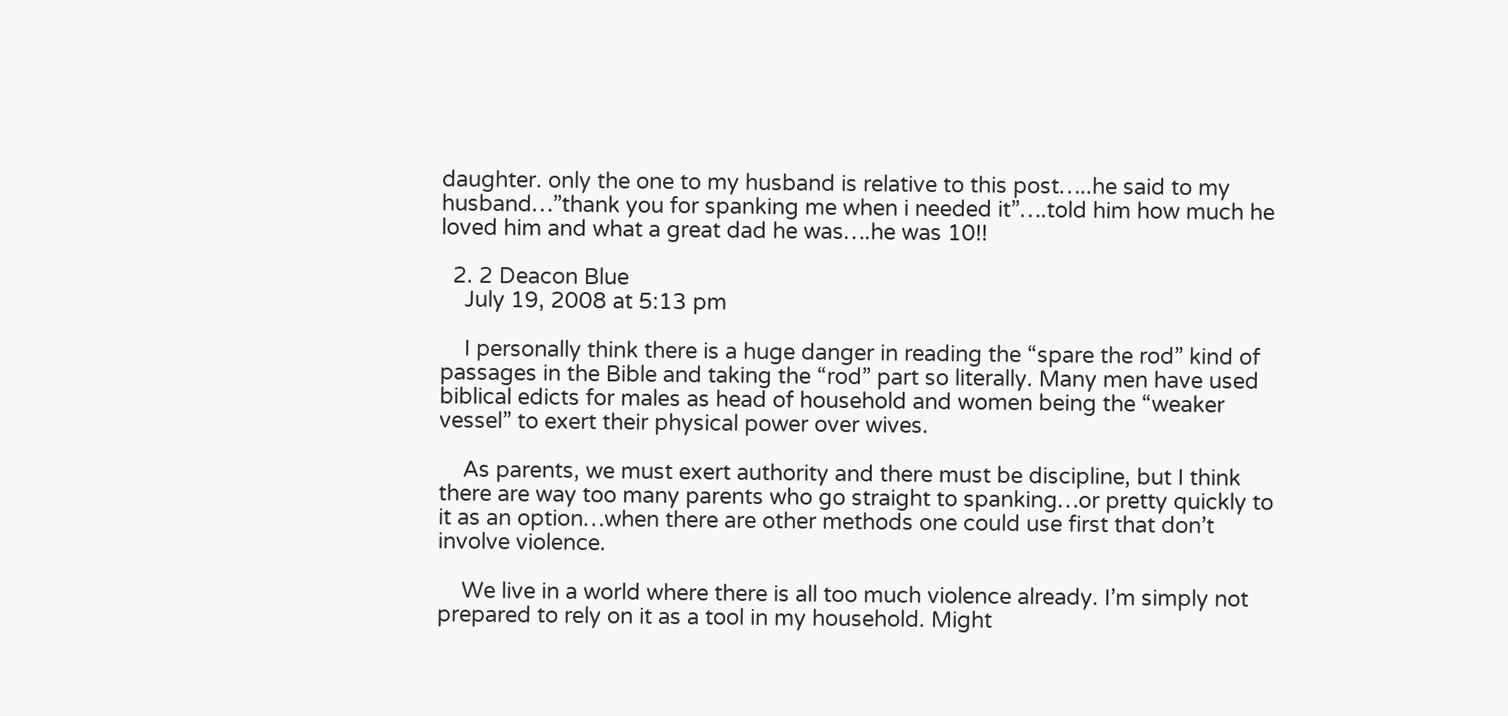daughter. only the one to my husband is relative to this post…..he said to my husband…”thank you for spanking me when i needed it”….told him how much he loved him and what a great dad he was….he was 10!!

  2. 2 Deacon Blue
    July 19, 2008 at 5:13 pm

    I personally think there is a huge danger in reading the “spare the rod” kind of passages in the Bible and taking the “rod” part so literally. Many men have used biblical edicts for males as head of household and women being the “weaker vessel” to exert their physical power over wives.

    As parents, we must exert authority and there must be discipline, but I think there are way too many parents who go straight to spanking…or pretty quickly to it as an option…when there are other methods one could use first that don’t involve violence.

    We live in a world where there is all too much violence already. I’m simply not prepared to rely on it as a tool in my household. Might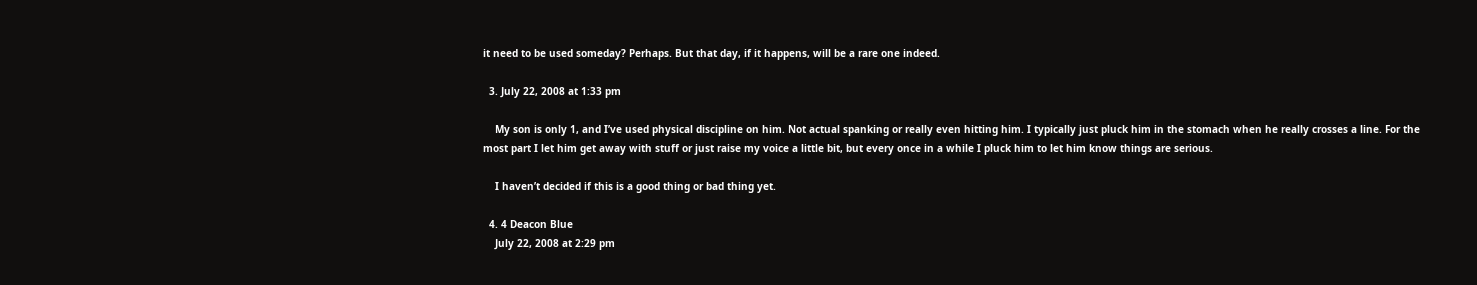it need to be used someday? Perhaps. But that day, if it happens, will be a rare one indeed.

  3. July 22, 2008 at 1:33 pm

    My son is only 1, and I’ve used physical discipline on him. Not actual spanking or really even hitting him. I typically just pluck him in the stomach when he really crosses a line. For the most part I let him get away with stuff or just raise my voice a little bit, but every once in a while I pluck him to let him know things are serious.

    I haven’t decided if this is a good thing or bad thing yet.

  4. 4 Deacon Blue
    July 22, 2008 at 2:29 pm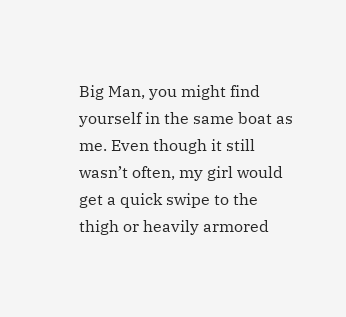Big Man, you might find yourself in the same boat as me. Even though it still wasn’t often, my girl would get a quick swipe to the thigh or heavily armored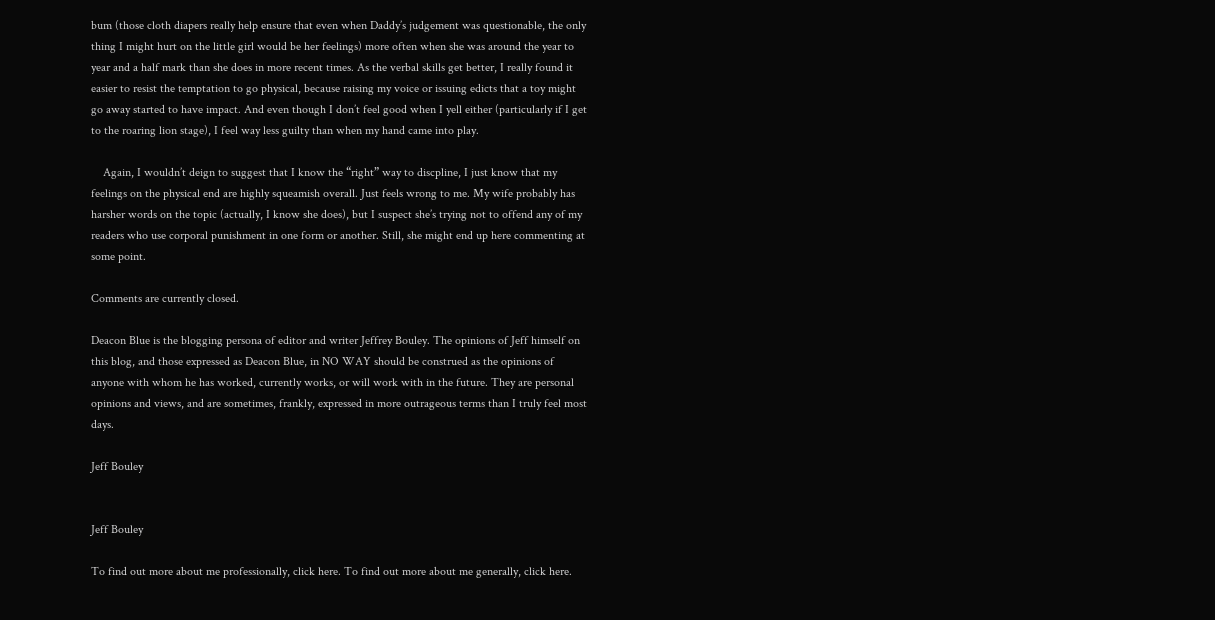bum (those cloth diapers really help ensure that even when Daddy’s judgement was questionable, the only thing I might hurt on the little girl would be her feelings) more often when she was around the year to year and a half mark than she does in more recent times. As the verbal skills get better, I really found it easier to resist the temptation to go physical, because raising my voice or issuing edicts that a toy might go away started to have impact. And even though I don’t feel good when I yell either (particularly if I get to the roaring lion stage), I feel way less guilty than when my hand came into play.

    Again, I wouldn’t deign to suggest that I know the “right” way to discpline, I just know that my feelings on the physical end are highly squeamish overall. Just feels wrong to me. My wife probably has harsher words on the topic (actually, I know she does), but I suspect she’s trying not to offend any of my readers who use corporal punishment in one form or another. Still, she might end up here commenting at some point.

Comments are currently closed.

Deacon Blue is the blogging persona of editor and writer Jeffrey Bouley. The opinions of Jeff himself on this blog, and those expressed as Deacon Blue, in NO WAY should be construed as the opinions of anyone with whom he has worked, currently works, or will work with in the future. They are personal opinions and views, and are sometimes, frankly, expressed in more outrageous terms than I truly feel most days.

Jeff Bouley


Jeff Bouley

To find out more about me professionally, click here. To find out more about me generally, click here.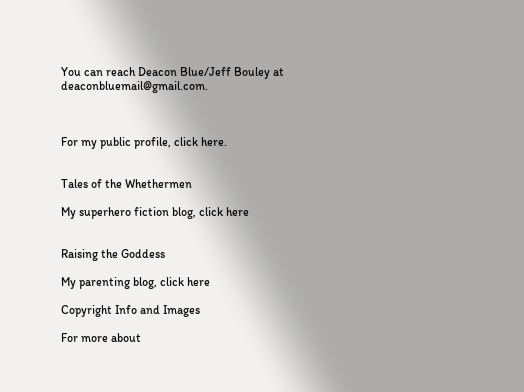You can reach Deacon Blue/Jeff Bouley at deaconbluemail@gmail.com.



For my public profile, click here.


Tales of the Whethermen

My superhero fiction blog, click here


Raising the Goddess

My parenting blog, click here

Copyright Info and Images

For more about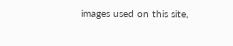images used on this site,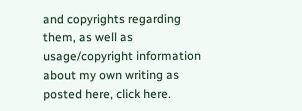and copyrights regarding them, as well as usage/copyright information about my own writing as posted here, click here.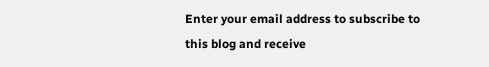Enter your email address to subscribe to this blog and receive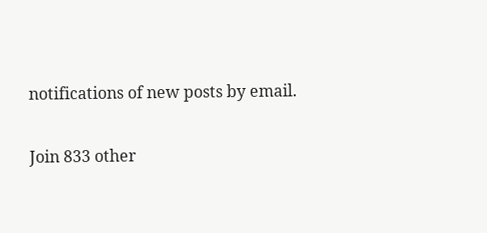notifications of new posts by email.

Join 833 other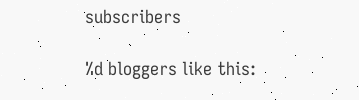subscribers

%d bloggers like this: